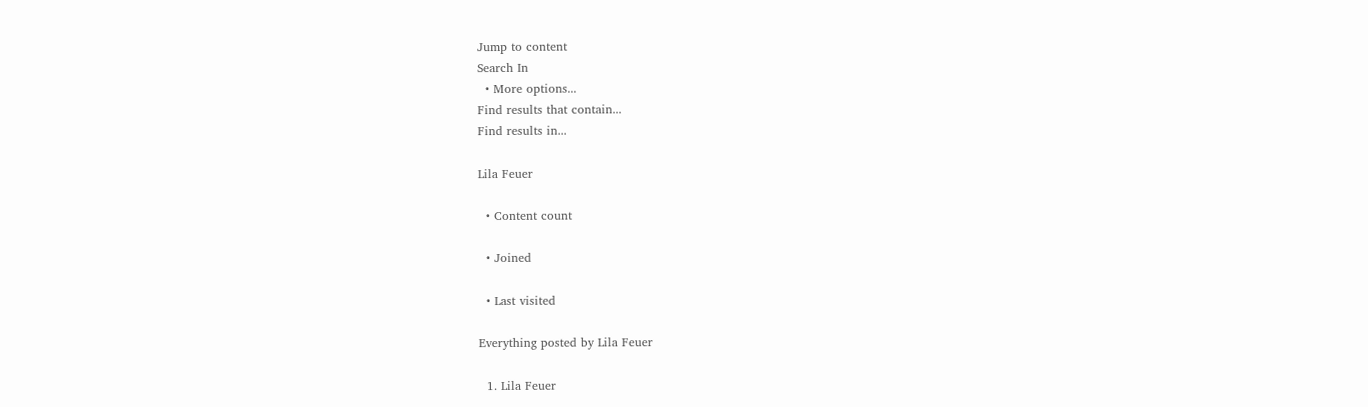Jump to content
Search In
  • More options...
Find results that contain...
Find results in...

Lila Feuer

  • Content count

  • Joined

  • Last visited

Everything posted by Lila Feuer

  1. Lila Feuer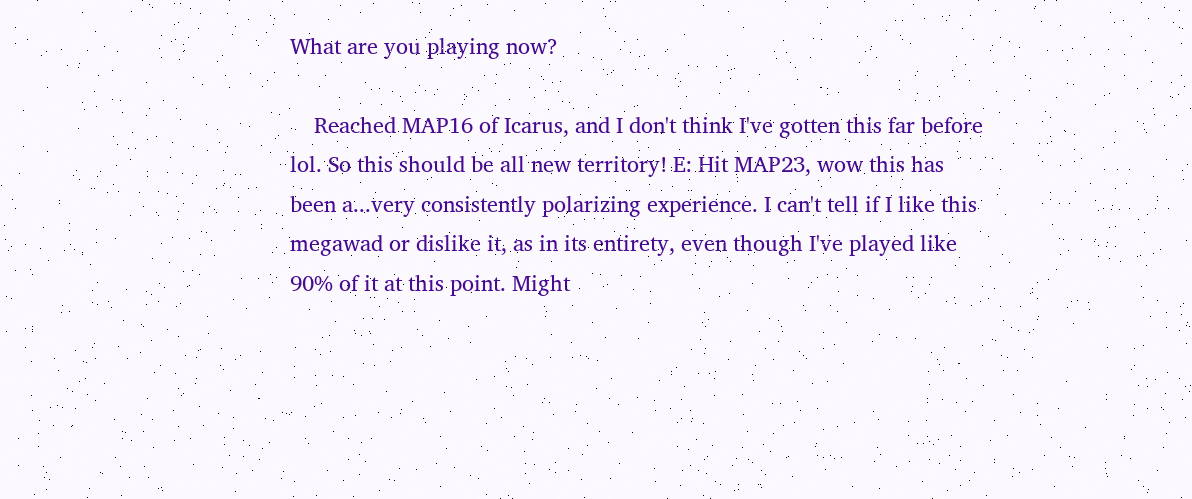What are you playing now?

    Reached MAP16 of Icarus, and I don't think I've gotten this far before lol. So this should be all new territory! E: Hit MAP23, wow this has been a...very consistently polarizing experience. I can't tell if I like this megawad or dislike it, as in its entirety, even though I've played like 90% of it at this point. Might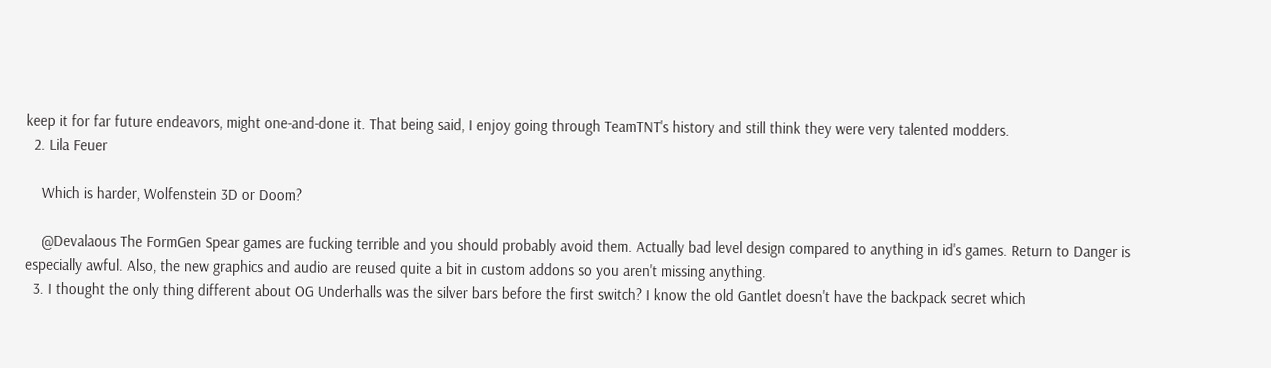keep it for far future endeavors, might one-and-done it. That being said, I enjoy going through TeamTNT's history and still think they were very talented modders.
  2. Lila Feuer

    Which is harder, Wolfenstein 3D or Doom?

    @Devalaous The FormGen Spear games are fucking terrible and you should probably avoid them. Actually bad level design compared to anything in id's games. Return to Danger is especially awful. Also, the new graphics and audio are reused quite a bit in custom addons so you aren't missing anything.
  3. I thought the only thing different about OG Underhalls was the silver bars before the first switch? I know the old Gantlet doesn't have the backpack secret which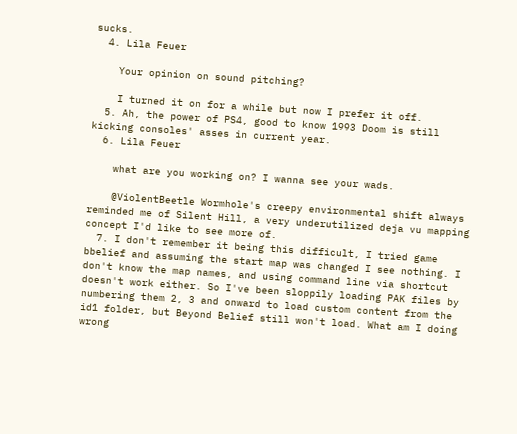sucks.
  4. Lila Feuer

    Your opinion on sound pitching?

    I turned it on for a while but now I prefer it off.
  5. Ah, the power of PS4, good to know 1993 Doom is still kicking consoles' asses in current year.
  6. Lila Feuer

    what are you working on? I wanna see your wads.

    @ViolentBeetle Wormhole's creepy environmental shift always reminded me of Silent Hill, a very underutilized deja vu mapping concept I'd like to see more of.
  7. I don't remember it being this difficult, I tried game bbelief and assuming the start map was changed I see nothing. I don't know the map names, and using command line via shortcut doesn't work either. So I've been sloppily loading PAK files by numbering them 2, 3 and onward to load custom content from the id1 folder, but Beyond Belief still won't load. What am I doing wrong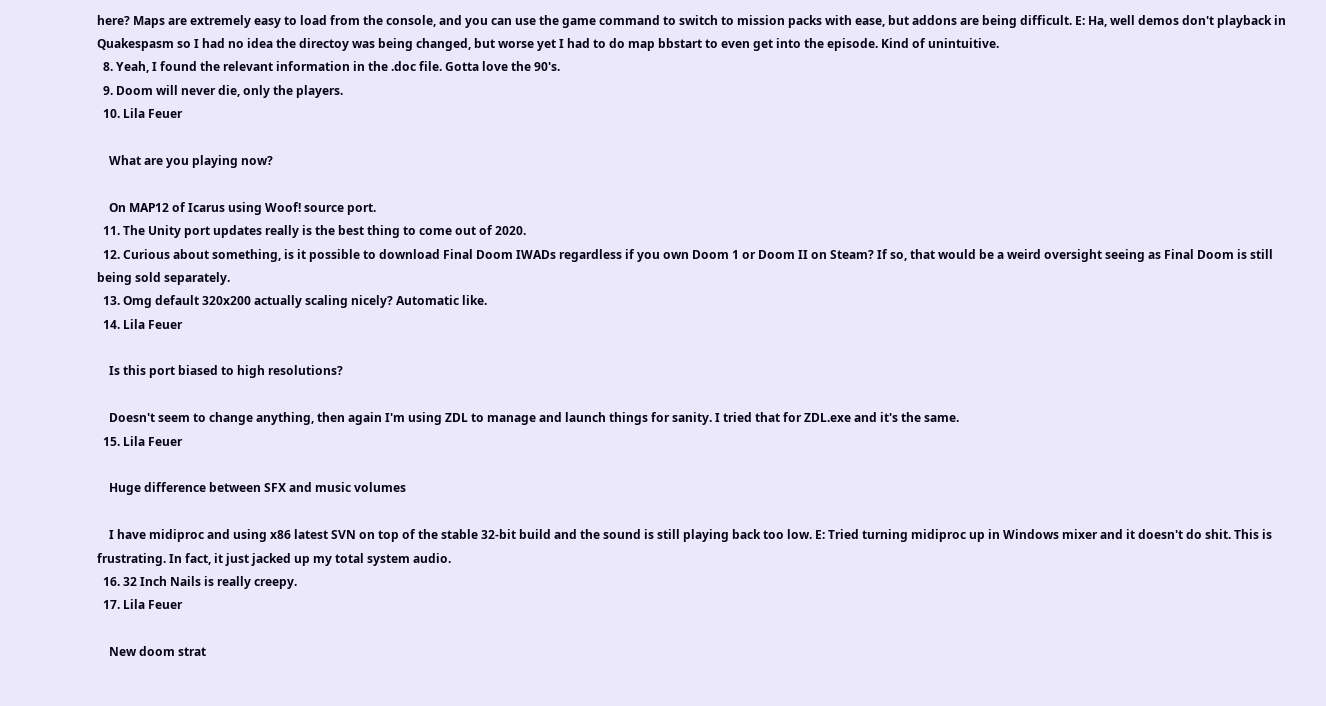here? Maps are extremely easy to load from the console, and you can use the game command to switch to mission packs with ease, but addons are being difficult. E: Ha, well demos don't playback in Quakespasm so I had no idea the directoy was being changed, but worse yet I had to do map bbstart to even get into the episode. Kind of unintuitive.
  8. Yeah, I found the relevant information in the .doc file. Gotta love the 90's.
  9. Doom will never die, only the players.
  10. Lila Feuer

    What are you playing now?

    On MAP12 of Icarus using Woof! source port.
  11. The Unity port updates really is the best thing to come out of 2020.
  12. Curious about something, is it possible to download Final Doom IWADs regardless if you own Doom 1 or Doom II on Steam? If so, that would be a weird oversight seeing as Final Doom is still being sold separately.
  13. Omg default 320x200 actually scaling nicely? Automatic like.
  14. Lila Feuer

    Is this port biased to high resolutions?

    Doesn't seem to change anything, then again I'm using ZDL to manage and launch things for sanity. I tried that for ZDL.exe and it's the same.
  15. Lila Feuer

    Huge difference between SFX and music volumes

    I have midiproc and using x86 latest SVN on top of the stable 32-bit build and the sound is still playing back too low. E: Tried turning midiproc up in Windows mixer and it doesn't do shit. This is frustrating. In fact, it just jacked up my total system audio.
  16. 32 Inch Nails is really creepy.
  17. Lila Feuer

    New doom strat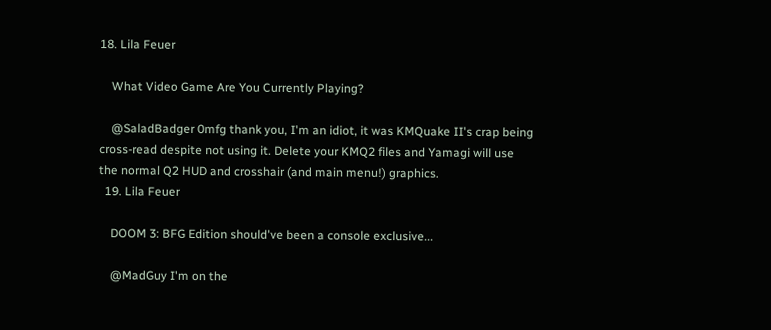18. Lila Feuer

    What Video Game Are You Currently Playing?

    @SaladBadger 0mfg thank you, I'm an idiot, it was KMQuake II's crap being cross-read despite not using it. Delete your KMQ2 files and Yamagi will use the normal Q2 HUD and crosshair (and main menu!) graphics.
  19. Lila Feuer

    DOOM 3: BFG Edition should've been a console exclusive...

    @MadGuy I'm on the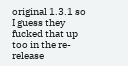original 1.3.1 so I guess they fucked that up too in the re-release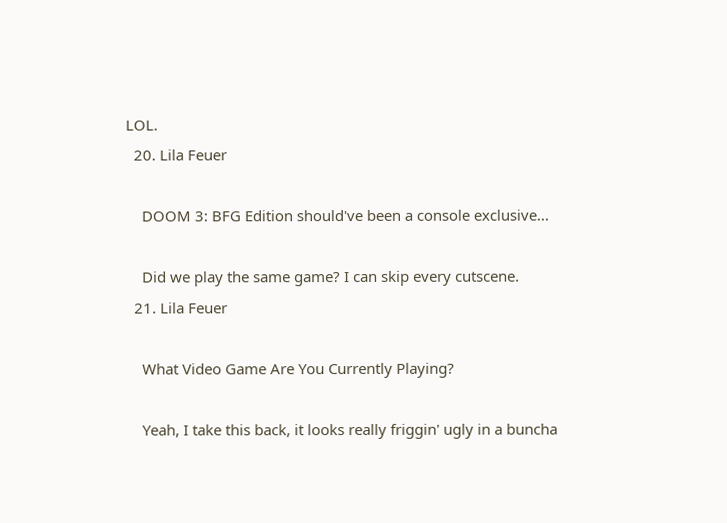LOL.
  20. Lila Feuer

    DOOM 3: BFG Edition should've been a console exclusive...

    Did we play the same game? I can skip every cutscene.
  21. Lila Feuer

    What Video Game Are You Currently Playing?

    Yeah, I take this back, it looks really friggin' ugly in a buncha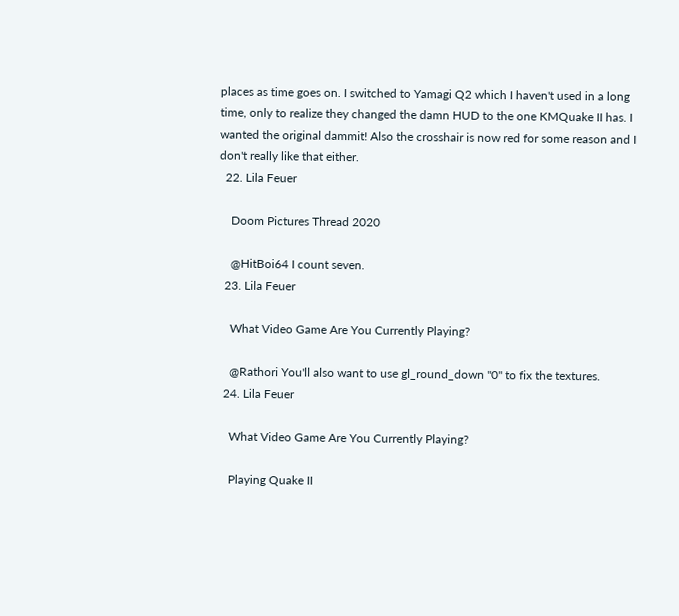places as time goes on. I switched to Yamagi Q2 which I haven't used in a long time, only to realize they changed the damn HUD to the one KMQuake II has. I wanted the original dammit! Also the crosshair is now red for some reason and I don't really like that either.
  22. Lila Feuer

    Doom Pictures Thread 2020

    @HitBoi64 I count seven.
  23. Lila Feuer

    What Video Game Are You Currently Playing?

    @Rathori You'll also want to use gl_round_down "0" to fix the textures.
  24. Lila Feuer

    What Video Game Are You Currently Playing?

    Playing Quake II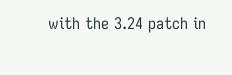with the 3.24 patch in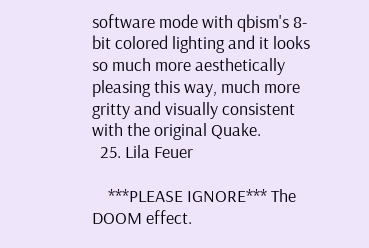software mode with qbism's 8-bit colored lighting and it looks so much more aesthetically pleasing this way, much more gritty and visually consistent with the original Quake.
  25. Lila Feuer

    ***PLEASE IGNORE*** The DOOM effect.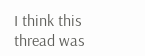I think this thread was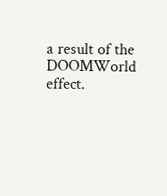a result of the DOOMWorld effect.